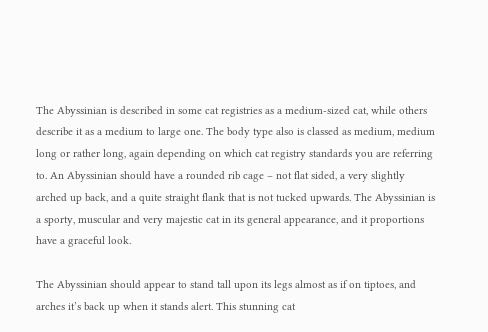The Abyssinian is described in some cat registries as a medium-sized cat, while others describe it as a medium to large one. The body type also is classed as medium, medium long or rather long, again depending on which cat registry standards you are referring to. An Abyssinian should have a rounded rib cage – not flat sided, a very slightly arched up back, and a quite straight flank that is not tucked upwards. The Abyssinian is a sporty, muscular and very majestic cat in its general appearance, and it proportions have a graceful look.

The Abyssinian should appear to stand tall upon its legs almost as if on tiptoes, and arches it’s back up when it stands alert. This stunning cat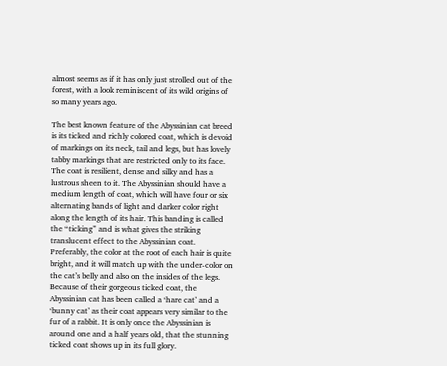almost seems as if it has only just strolled out of the forest, with a look reminiscent of its wild origins of so many years ago.

The best known feature of the Abyssinian cat breed is its ticked and richly colored coat, which is devoid of markings on its neck, tail and legs, but has lovely tabby markings that are restricted only to its face. The coat is resilient, dense and silky and has a lustrous sheen to it. The Abyssinian should have a medium length of coat, which will have four or six alternating bands of light and darker color right along the length of its hair. This banding is called the “ticking” and is what gives the striking translucent effect to the Abyssinian coat. Preferably, the color at the root of each hair is quite bright, and it will match up with the under-color on the cat’s belly and also on the insides of the legs. Because of their gorgeous ticked coat, the Abyssinian cat has been called a ‘hare cat’ and a ‘bunny cat’ as their coat appears very similar to the fur of a rabbit. It is only once the Abyssinian is around one and a half years old, that the stunning ticked coat shows up in its full glory.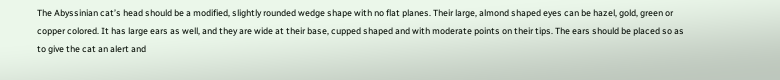The Abyssinian cat’s head should be a modified, slightly rounded wedge shape with no flat planes. Their large, almond shaped eyes can be hazel, gold, green or copper colored. It has large ears as well, and they are wide at their base, cupped shaped and with moderate points on their tips. The ears should be placed so as to give the cat an alert and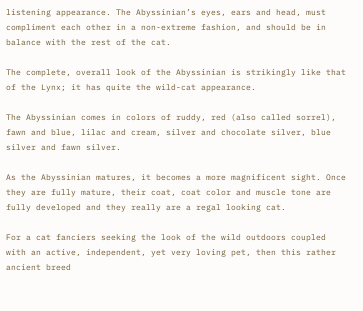listening appearance. The Abyssinian’s eyes, ears and head, must compliment each other in a non-extreme fashion, and should be in balance with the rest of the cat.

The complete, overall look of the Abyssinian is strikingly like that of the Lynx; it has quite the wild-cat appearance.

The Abyssinian comes in colors of ruddy, red (also called sorrel), fawn and blue, lilac and cream, silver and chocolate silver, blue silver and fawn silver.

As the Abyssinian matures, it becomes a more magnificent sight. Once they are fully mature, their coat, coat color and muscle tone are fully developed and they really are a regal looking cat.

For a cat fanciers seeking the look of the wild outdoors coupled with an active, independent, yet very loving pet, then this rather ancient breed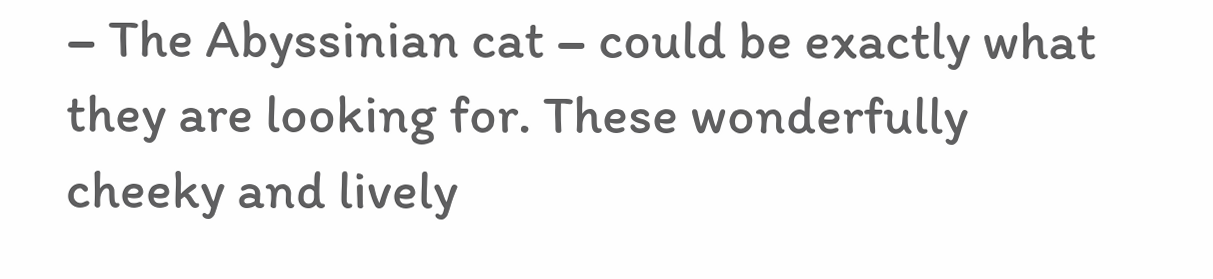– The Abyssinian cat – could be exactly what they are looking for. These wonderfully cheeky and lively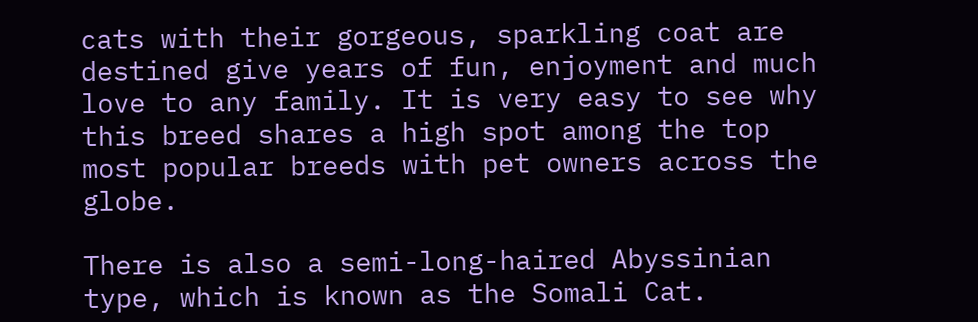cats with their gorgeous, sparkling coat are destined give years of fun, enjoyment and much love to any family. It is very easy to see why this breed shares a high spot among the top most popular breeds with pet owners across the globe.

There is also a semi-long-haired Abyssinian type, which is known as the Somali Cat.